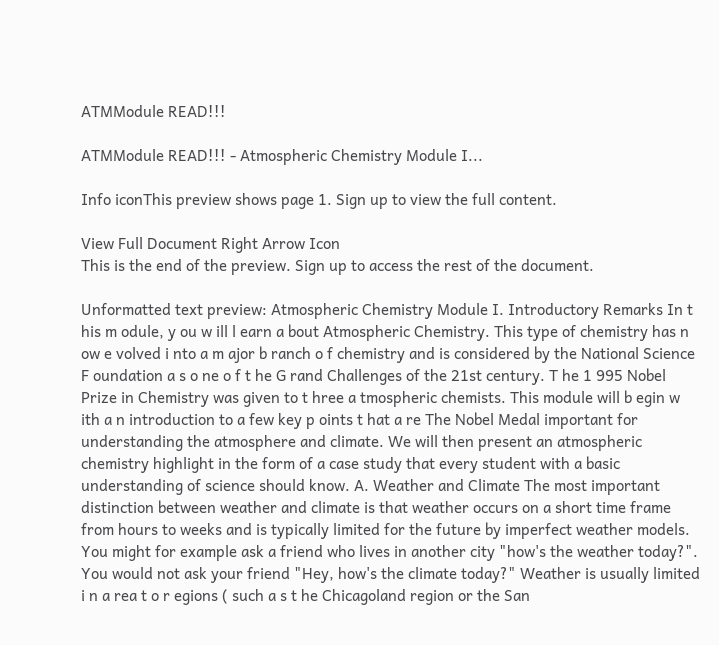ATMModule READ!!!

ATMModule READ!!! - Atmospheric Chemistry Module I...

Info iconThis preview shows page 1. Sign up to view the full content.

View Full Document Right Arrow Icon
This is the end of the preview. Sign up to access the rest of the document.

Unformatted text preview: Atmospheric Chemistry Module I. Introductory Remarks In t his m odule, y ou w ill l earn a bout Atmospheric Chemistry. This type of chemistry has n ow e volved i nto a m ajor b ranch o f chemistry and is considered by the National Science F oundation a s o ne o f t he G rand Challenges of the 21st century. T he 1 995 Nobel Prize in Chemistry was given to t hree a tmospheric chemists. This module will b egin w ith a n introduction to a few key p oints t hat a re The Nobel Medal important for understanding the atmosphere and climate. We will then present an atmospheric chemistry highlight in the form of a case study that every student with a basic understanding of science should know. A. Weather and Climate The most important distinction between weather and climate is that weather occurs on a short time frame from hours to weeks and is typically limited for the future by imperfect weather models. You might for example ask a friend who lives in another city "how's the weather today?". You would not ask your friend "Hey, how's the climate today?" Weather is usually limited i n a rea t o r egions ( such a s t he Chicagoland region or the San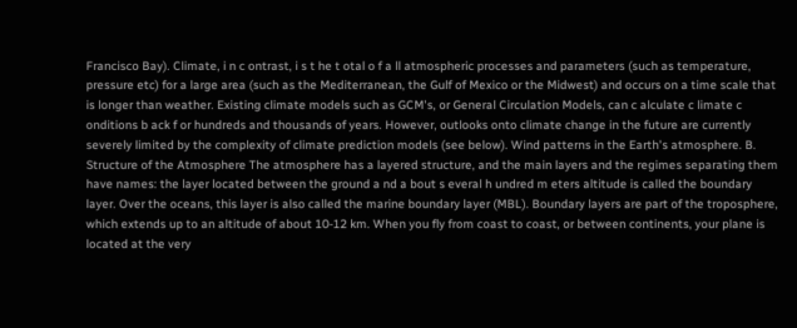Francisco Bay). Climate, i n c ontrast, i s t he t otal o f a ll atmospheric processes and parameters (such as temperature, pressure etc) for a large area (such as the Mediterranean, the Gulf of Mexico or the Midwest) and occurs on a time scale that is longer than weather. Existing climate models such as GCM's, or General Circulation Models, can c alculate c limate c onditions b ack f or hundreds and thousands of years. However, outlooks onto climate change in the future are currently severely limited by the complexity of climate prediction models (see below). Wind patterns in the Earth's atmosphere. B. Structure of the Atmosphere The atmosphere has a layered structure, and the main layers and the regimes separating them have names: the layer located between the ground a nd a bout s everal h undred m eters altitude is called the boundary layer. Over the oceans, this layer is also called the marine boundary layer (MBL). Boundary layers are part of the troposphere, which extends up to an altitude of about 10-12 km. When you fly from coast to coast, or between continents, your plane is located at the very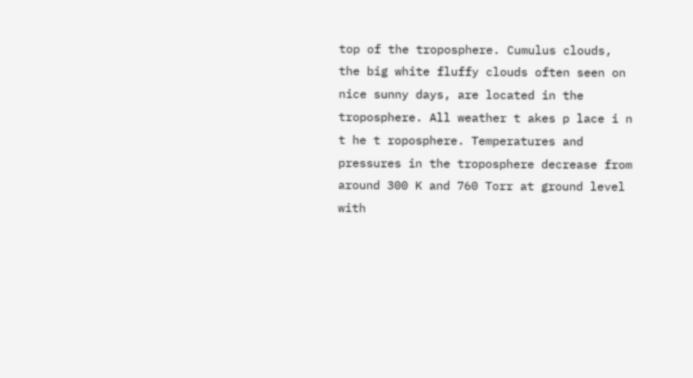top of the troposphere. Cumulus clouds, the big white fluffy clouds often seen on nice sunny days, are located in the troposphere. All weather t akes p lace i n t he t roposphere. Temperatures and pressures in the troposphere decrease from around 300 K and 760 Torr at ground level with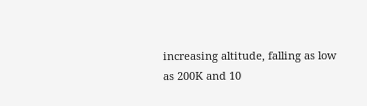increasing altitude, falling as low as 200K and 10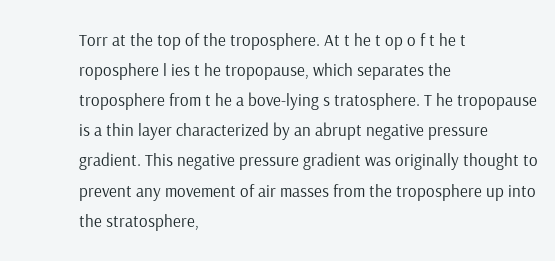Torr at the top of the troposphere. At t he t op o f t he t roposphere l ies t he tropopause, which separates the troposphere from t he a bove-lying s tratosphere. T he tropopause is a thin layer characterized by an abrupt negative pressure gradient. This negative pressure gradient was originally thought to prevent any movement of air masses from the troposphere up into the stratosphere,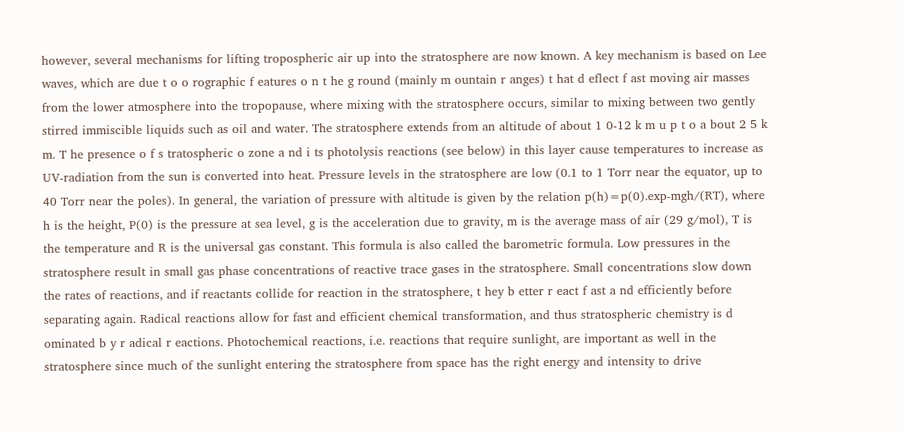however, several mechanisms for lifting tropospheric air up into the stratosphere are now known. A key mechanism is based on Lee waves, which are due t o o rographic f eatures o n t he g round (mainly m ountain r anges) t hat d eflect f ast moving air masses from the lower atmosphere into the tropopause, where mixing with the stratosphere occurs, similar to mixing between two gently stirred immiscible liquids such as oil and water. The stratosphere extends from an altitude of about 1 0-12 k m u p t o a bout 2 5 k m. T he presence o f s tratospheric o zone a nd i ts photolysis reactions (see below) in this layer cause temperatures to increase as UV-radiation from the sun is converted into heat. Pressure levels in the stratosphere are low (0.1 to 1 Torr near the equator, up to 40 Torr near the poles). In general, the variation of pressure with altitude is given by the relation p(h)=p(0).exp-mgh/(RT), where h is the height, P(0) is the pressure at sea level, g is the acceleration due to gravity, m is the average mass of air (29 g/mol), T is the temperature and R is the universal gas constant. This formula is also called the barometric formula. Low pressures in the stratosphere result in small gas phase concentrations of reactive trace gases in the stratosphere. Small concentrations slow down the rates of reactions, and if reactants collide for reaction in the stratosphere, t hey b etter r eact f ast a nd efficiently before separating again. Radical reactions allow for fast and efficient chemical transformation, and thus stratospheric chemistry is d ominated b y r adical r eactions. Photochemical reactions, i.e. reactions that require sunlight, are important as well in the stratosphere since much of the sunlight entering the stratosphere from space has the right energy and intensity to drive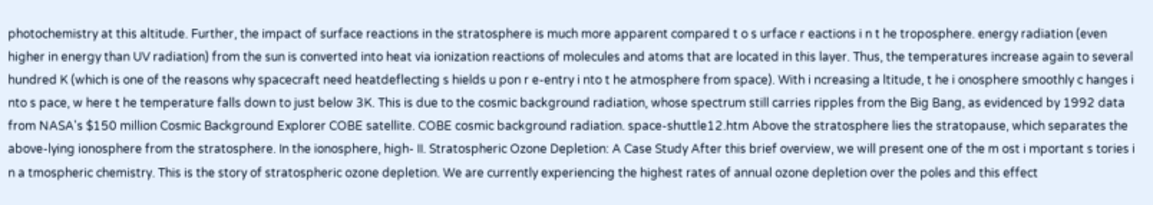photochemistry at this altitude. Further, the impact of surface reactions in the stratosphere is much more apparent compared t o s urface r eactions i n t he troposphere. energy radiation (even higher in energy than UV radiation) from the sun is converted into heat via ionization reactions of molecules and atoms that are located in this layer. Thus, the temperatures increase again to several hundred K (which is one of the reasons why spacecraft need heatdeflecting s hields u pon r e-entry i nto t he atmosphere from space). With i ncreasing a ltitude, t he i onosphere smoothly c hanges i nto s pace, w here t he temperature falls down to just below 3K. This is due to the cosmic background radiation, whose spectrum still carries ripples from the Big Bang, as evidenced by 1992 data from NASA's $150 million Cosmic Background Explorer COBE satellite. COBE cosmic background radiation. space-shuttle12.htm Above the stratosphere lies the stratopause, which separates the above-lying ionosphere from the stratosphere. In the ionosphere, high- II. Stratospheric Ozone Depletion: A Case Study After this brief overview, we will present one of the m ost i mportant s tories i n a tmospheric chemistry. This is the story of stratospheric ozone depletion. We are currently experiencing the highest rates of annual ozone depletion over the poles and this effect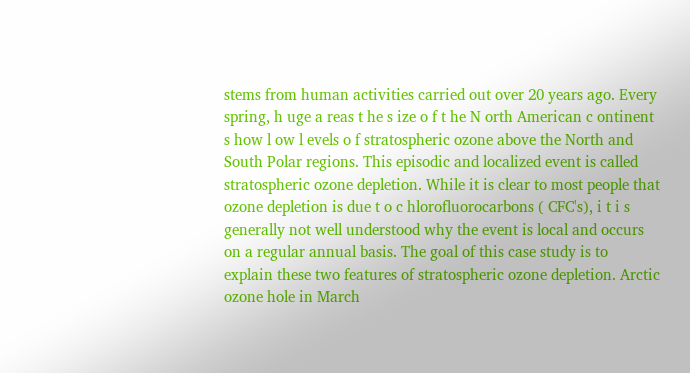stems from human activities carried out over 20 years ago. Every spring, h uge a reas t he s ize o f t he N orth American c ontinent s how l ow l evels o f stratospheric ozone above the North and South Polar regions. This episodic and localized event is called stratospheric ozone depletion. While it is clear to most people that ozone depletion is due t o c hlorofluorocarbons ( CFC's), i t i s generally not well understood why the event is local and occurs on a regular annual basis. The goal of this case study is to explain these two features of stratospheric ozone depletion. Arctic ozone hole in March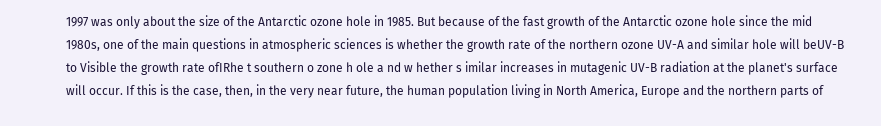1997 was only about the size of the Antarctic ozone hole in 1985. But because of the fast growth of the Antarctic ozone hole since the mid 1980s, one of the main questions in atmospheric sciences is whether the growth rate of the northern ozone UV-A and similar hole will beUV-B to Visible the growth rate ofIRhe t southern o zone h ole a nd w hether s imilar increases in mutagenic UV-B radiation at the planet's surface will occur. If this is the case, then, in the very near future, the human population living in North America, Europe and the northern parts of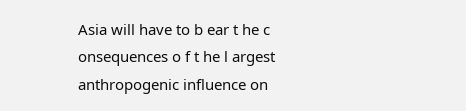Asia will have to b ear t he c onsequences o f t he l argest anthropogenic influence on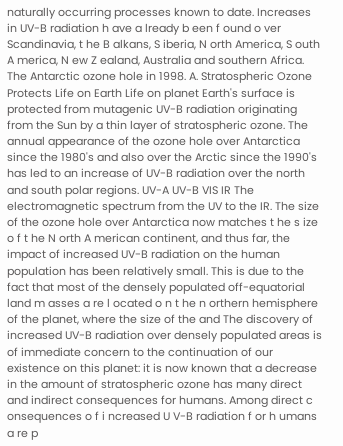naturally occurring processes known to date. Increases in UV-B radiation h ave a lready b een f ound o ver Scandinavia, t he B alkans, S iberia, N orth America, S outh A merica, N ew Z ealand, Australia and southern Africa. The Antarctic ozone hole in 1998. A. Stratospheric Ozone Protects Life on Earth Life on planet Earth's surface is protected from mutagenic UV-B radiation originating from the Sun by a thin layer of stratospheric ozone. The annual appearance of the ozone hole over Antarctica since the 1980's and also over the Arctic since the 1990's has led to an increase of UV-B radiation over the north and south polar regions. UV-A UV-B VIS IR The electromagnetic spectrum from the UV to the IR. The size of the ozone hole over Antarctica now matches t he s ize o f t he N orth A merican continent, and thus far, the impact of increased UV-B radiation on the human population has been relatively small. This is due to the fact that most of the densely populated off-equatorial land m asses a re l ocated o n t he n orthern hemisphere of the planet, where the size of the and The discovery of increased UV-B radiation over densely populated areas is of immediate concern to the continuation of our existence on this planet: it is now known that a decrease in the amount of stratospheric ozone has many direct and indirect consequences for humans. Among direct c onsequences o f i ncreased U V-B radiation f or h umans a re p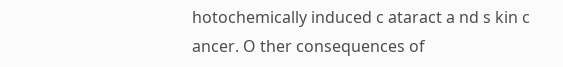hotochemically induced c ataract a nd s kin c ancer. O ther consequences of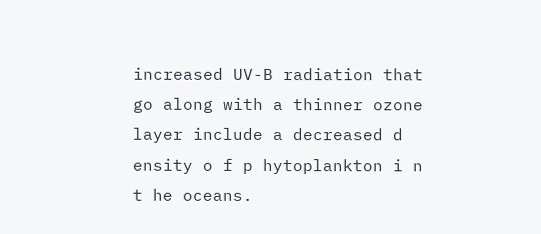increased UV-B radiation that go along with a thinner ozone layer include a decreased d ensity o f p hytoplankton i n t he oceans.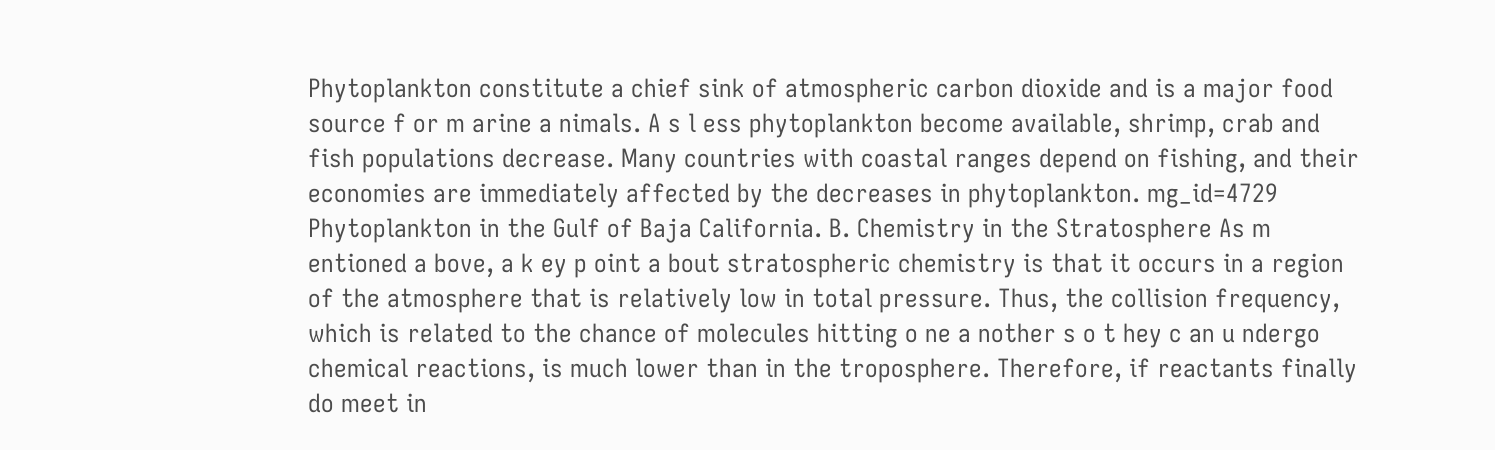Phytoplankton constitute a chief sink of atmospheric carbon dioxide and is a major food source f or m arine a nimals. A s l ess phytoplankton become available, shrimp, crab and fish populations decrease. Many countries with coastal ranges depend on fishing, and their economies are immediately affected by the decreases in phytoplankton. mg_id=4729 Phytoplankton in the Gulf of Baja California. B. Chemistry in the Stratosphere As m entioned a bove, a k ey p oint a bout stratospheric chemistry is that it occurs in a region of the atmosphere that is relatively low in total pressure. Thus, the collision frequency, which is related to the chance of molecules hitting o ne a nother s o t hey c an u ndergo chemical reactions, is much lower than in the troposphere. Therefore, if reactants finally do meet in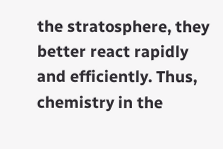the stratosphere, they better react rapidly and efficiently. Thus, chemistry in the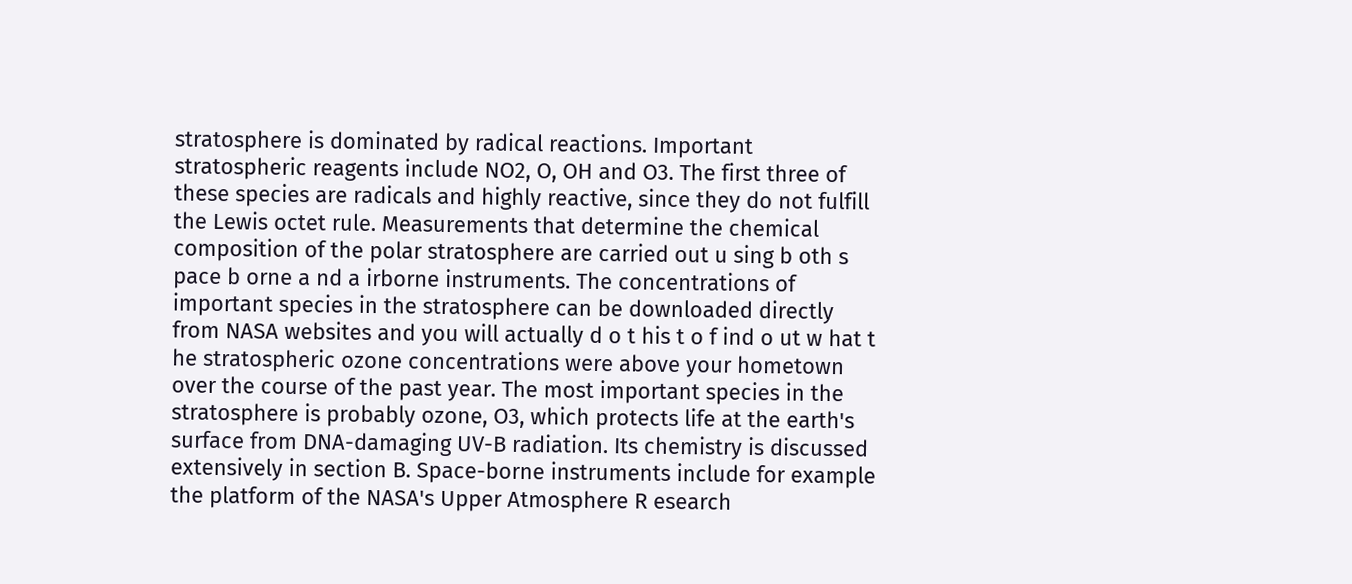stratosphere is dominated by radical reactions. Important stratospheric reagents include NO2, O, OH and O3. The first three of these species are radicals and highly reactive, since they do not fulfill the Lewis octet rule. Measurements that determine the chemical composition of the polar stratosphere are carried out u sing b oth s pace b orne a nd a irborne instruments. The concentrations of important species in the stratosphere can be downloaded directly from NASA websites and you will actually d o t his t o f ind o ut w hat t he stratospheric ozone concentrations were above your hometown over the course of the past year. The most important species in the stratosphere is probably ozone, O3, which protects life at the earth's surface from DNA-damaging UV-B radiation. Its chemistry is discussed extensively in section B. Space-borne instruments include for example the platform of the NASA's Upper Atmosphere R esearch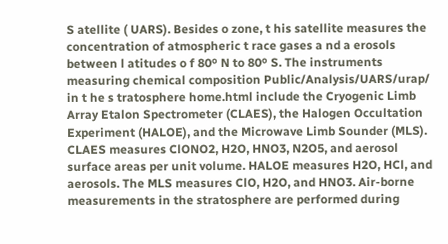S atellite ( UARS). Besides o zone, t his satellite measures the concentration of atmospheric t race gases a nd a erosols between l atitudes o f 80º N to 80º S. The instruments measuring chemical composition Public/Analysis/UARS/urap/ in t he s tratosphere home.html include the Cryogenic Limb Array Etalon Spectrometer (CLAES), the Halogen Occultation Experiment (HALOE), and the Microwave Limb Sounder (MLS). CLAES measures ClONO2, H2O, HNO3, N2O5, and aerosol surface areas per unit volume. HALOE measures H2O, HCl, and aerosols. The MLS measures ClO, H2O, and HNO3. Air-borne measurements in the stratosphere are performed during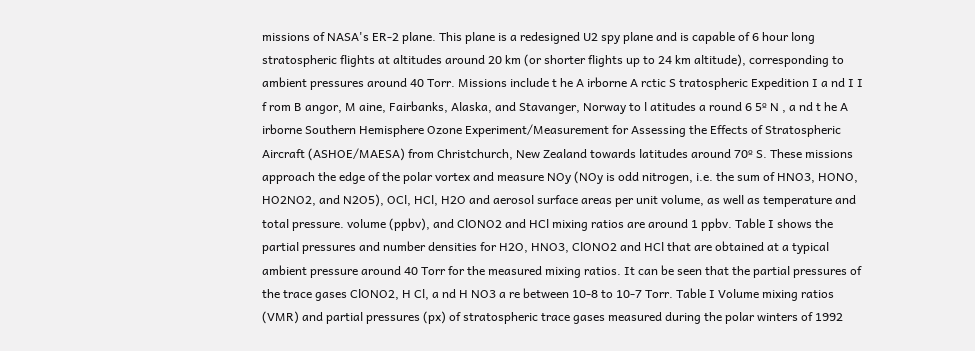missions of NASA's ER-2 plane. This plane is a redesigned U2 spy plane and is capable of 6 hour long stratospheric flights at altitudes around 20 km (or shorter flights up to 24 km altitude), corresponding to ambient pressures around 40 Torr. Missions include t he A irborne A rctic S tratospheric Expedition I a nd I I f rom B angor, M aine, Fairbanks, Alaska, and Stavanger, Norway to l atitudes a round 6 5º N , a nd t he A irborne Southern Hemisphere Ozone Experiment/Measurement for Assessing the Effects of Stratospheric Aircraft (ASHOE/MAESA) from Christchurch, New Zealand towards latitudes around 70º S. These missions approach the edge of the polar vortex and measure NOy (NOy is odd nitrogen, i.e. the sum of HNO3, HONO, HO2NO2, and N2O5), OCl, HCl, H2O and aerosol surface areas per unit volume, as well as temperature and total pressure. volume (ppbv), and ClONO2 and HCl mixing ratios are around 1 ppbv. Table I shows the partial pressures and number densities for H2O, HNO3, ClONO2 and HCl that are obtained at a typical ambient pressure around 40 Torr for the measured mixing ratios. It can be seen that the partial pressures of the trace gases ClONO2, H Cl, a nd H NO3 a re between 10-8 to 10-7 Torr. Table I Volume mixing ratios (VMR) and partial pressures (px) of stratospheric trace gases measured during the polar winters of 1992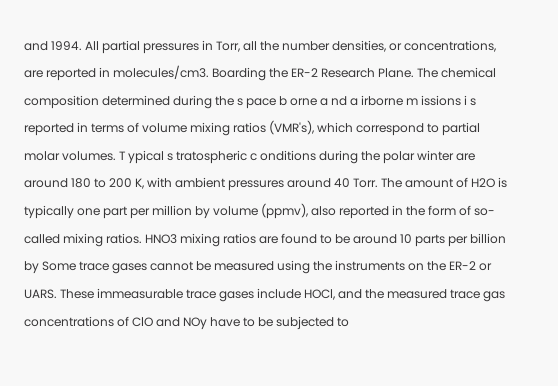and 1994. All partial pressures in Torr, all the number densities, or concentrations, are reported in molecules/cm3. Boarding the ER-2 Research Plane. The chemical composition determined during the s pace b orne a nd a irborne m issions i s reported in terms of volume mixing ratios (VMR's), which correspond to partial molar volumes. T ypical s tratospheric c onditions during the polar winter are around 180 to 200 K, with ambient pressures around 40 Torr. The amount of H2O is typically one part per million by volume (ppmv), also reported in the form of so-called mixing ratios. HNO3 mixing ratios are found to be around 10 parts per billion by Some trace gases cannot be measured using the instruments on the ER-2 or UARS. These immeasurable trace gases include HOCl, and the measured trace gas concentrations of ClO and NOy have to be subjected to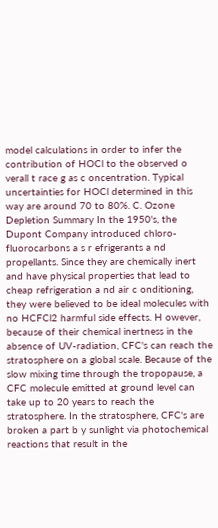model calculations in order to infer the contribution of HOCl to the observed o verall t race g as c oncentration. Typical uncertainties for HOCl determined in this way are around 70 to 80%. C. Ozone Depletion Summary In the 1950's, the Dupont Company introduced chloro-fluorocarbons a s r efrigerants a nd propellants. Since they are chemically inert and have physical properties that lead to cheap refrigeration a nd air c onditioning, they were believed to be ideal molecules with no HCFCl2 harmful side effects. H owever, because of their chemical inertness in the absence of UV-radiation, CFC's can reach the stratosphere on a global scale. Because of the slow mixing time through the tropopause, a CFC molecule emitted at ground level can take up to 20 years to reach the stratosphere. In the stratosphere, CFC's are broken a part b y sunlight via photochemical reactions that result in the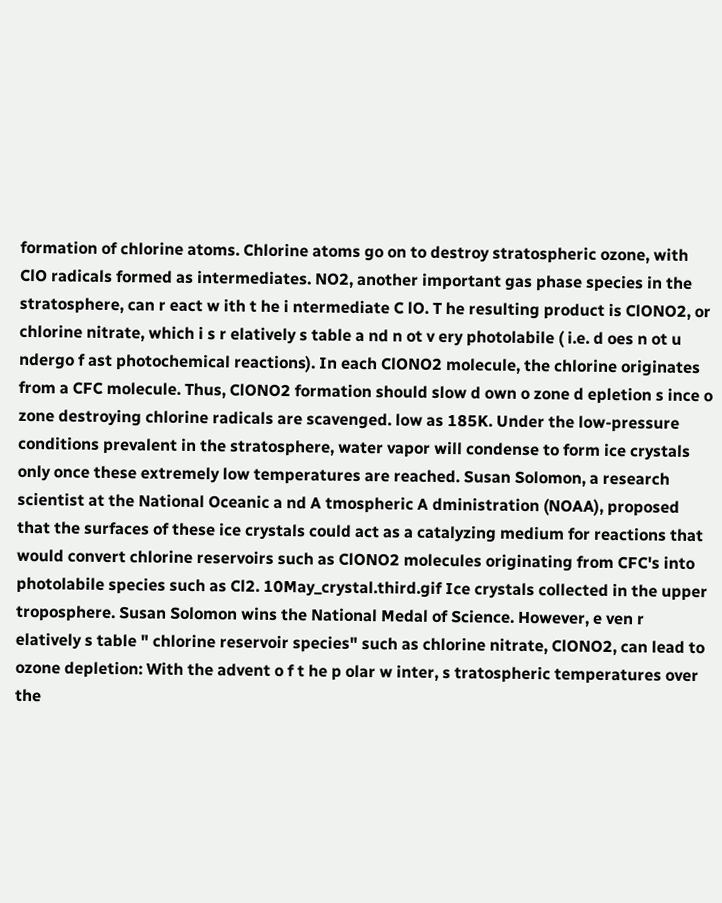formation of chlorine atoms. Chlorine atoms go on to destroy stratospheric ozone, with ClO radicals formed as intermediates. NO2, another important gas phase species in the stratosphere, can r eact w ith t he i ntermediate C lO. T he resulting product is ClONO2, or chlorine nitrate, which i s r elatively s table a nd n ot v ery photolabile ( i.e. d oes n ot u ndergo f ast photochemical reactions). In each ClONO2 molecule, the chlorine originates from a CFC molecule. Thus, ClONO2 formation should slow d own o zone d epletion s ince o zone destroying chlorine radicals are scavenged. low as 185K. Under the low-pressure conditions prevalent in the stratosphere, water vapor will condense to form ice crystals only once these extremely low temperatures are reached. Susan Solomon, a research scientist at the National Oceanic a nd A tmospheric A dministration (NOAA), proposed that the surfaces of these ice crystals could act as a catalyzing medium for reactions that would convert chlorine reservoirs such as ClONO2 molecules originating from CFC's into photolabile species such as Cl2. 10May_crystal.third.gif Ice crystals collected in the upper troposphere. Susan Solomon wins the National Medal of Science. However, e ven r elatively s table " chlorine reservoir species" such as chlorine nitrate, ClONO2, can lead to ozone depletion: With the advent o f t he p olar w inter, s tratospheric temperatures over the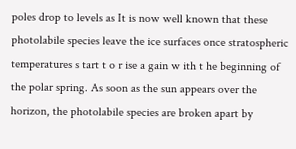poles drop to levels as It is now well known that these photolabile species leave the ice surfaces once stratospheric temperatures s tart t o r ise a gain w ith t he beginning of the polar spring. As soon as the sun appears over the horizon, the photolabile species are broken apart by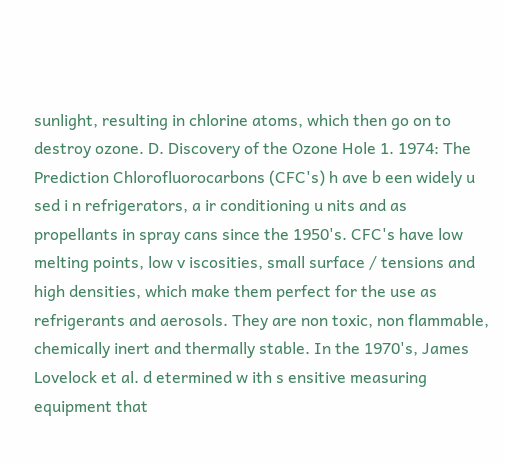sunlight, resulting in chlorine atoms, which then go on to destroy ozone. D. Discovery of the Ozone Hole 1. 1974: The Prediction Chlorofluorocarbons (CFC's) h ave b een widely u sed i n refrigerators, a ir conditioning u nits and as propellants in spray cans since the 1950's. CFC's have low melting points, low v iscosities, small surface / tensions and high densities, which make them perfect for the use as refrigerants and aerosols. They are non toxic, non flammable, chemically inert and thermally stable. In the 1970's, James Lovelock et al. d etermined w ith s ensitive measuring equipment that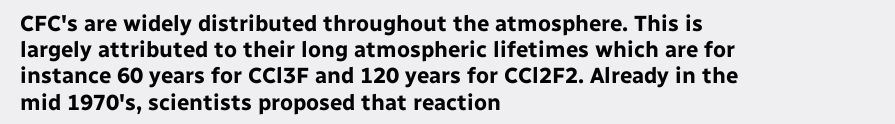CFC's are widely distributed throughout the atmosphere. This is largely attributed to their long atmospheric lifetimes which are for instance 60 years for CCl3F and 120 years for CCl2F2. Already in the mid 1970's, scientists proposed that reaction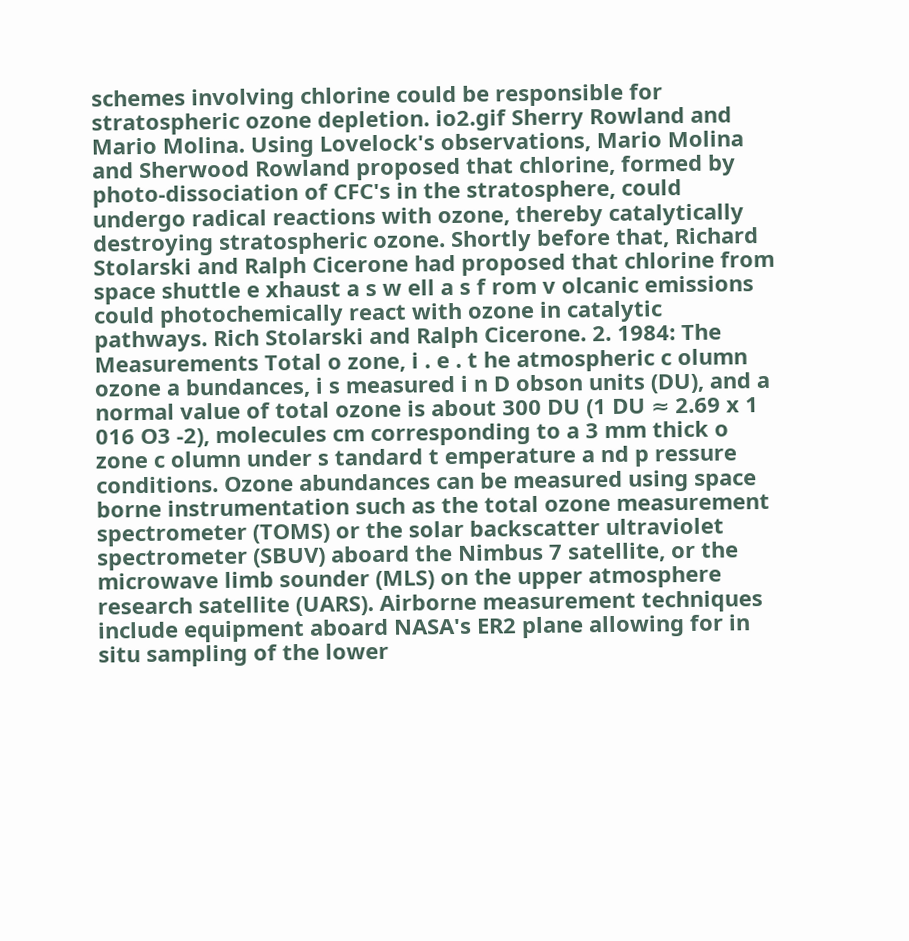schemes involving chlorine could be responsible for stratospheric ozone depletion. io2.gif Sherry Rowland and Mario Molina. Using Lovelock's observations, Mario Molina and Sherwood Rowland proposed that chlorine, formed by photo-dissociation of CFC's in the stratosphere, could undergo radical reactions with ozone, thereby catalytically destroying stratospheric ozone. Shortly before that, Richard Stolarski and Ralph Cicerone had proposed that chlorine from space shuttle e xhaust a s w ell a s f rom v olcanic emissions could photochemically react with ozone in catalytic pathways. Rich Stolarski and Ralph Cicerone. 2. 1984: The Measurements Total o zone, i . e . t he atmospheric c olumn ozone a bundances, i s measured i n D obson units (DU), and a normal value of total ozone is about 300 DU (1 DU ≈ 2.69 x 1 016 O3 -2), molecules cm corresponding to a 3 mm thick o zone c olumn under s tandard t emperature a nd p ressure conditions. Ozone abundances can be measured using space borne instrumentation such as the total ozone measurement spectrometer (TOMS) or the solar backscatter ultraviolet spectrometer (SBUV) aboard the Nimbus 7 satellite, or the microwave limb sounder (MLS) on the upper atmosphere research satellite (UARS). Airborne measurement techniques include equipment aboard NASA's ER2 plane allowing for in situ sampling of the lower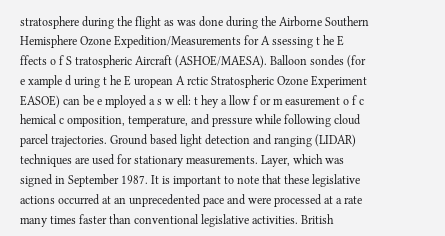stratosphere during the flight as was done during the Airborne Southern Hemisphere Ozone Expedition/Measurements for A ssessing t he E ffects o f S tratospheric Aircraft (ASHOE/MAESA). Balloon sondes (for e xample d uring t he E uropean A rctic Stratospheric Ozone Experiment EASOE) can be e mployed a s w ell: t hey a llow f or m easurement o f c hemical c omposition, temperature, and pressure while following cloud parcel trajectories. Ground based light detection and ranging (LIDAR) techniques are used for stationary measurements. Layer, which was signed in September 1987. It is important to note that these legislative actions occurred at an unprecedented pace and were processed at a rate many times faster than conventional legislative activities. British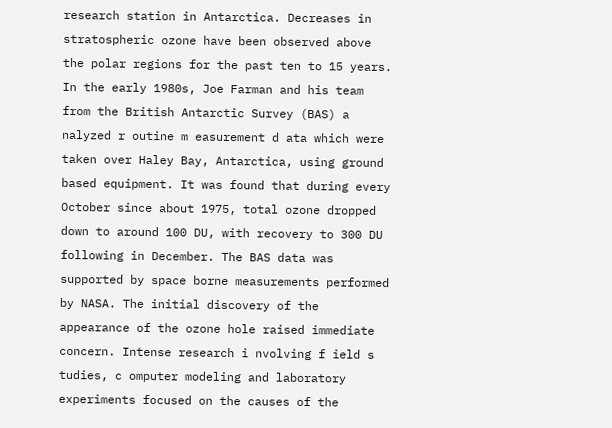research station in Antarctica. Decreases in stratospheric ozone have been observed above the polar regions for the past ten to 15 years. In the early 1980s, Joe Farman and his team from the British Antarctic Survey (BAS) a nalyzed r outine m easurement d ata which were taken over Haley Bay, Antarctica, using ground based equipment. It was found that during every October since about 1975, total ozone dropped down to around 100 DU, with recovery to 300 DU following in December. The BAS data was supported by space borne measurements performed by NASA. The initial discovery of the appearance of the ozone hole raised immediate concern. Intense research i nvolving f ield s tudies, c omputer modeling and laboratory experiments focused on the causes of the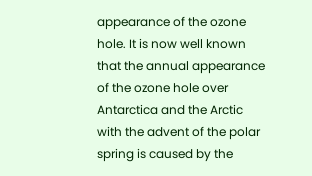appearance of the ozone hole. It is now well known that the annual appearance of the ozone hole over Antarctica and the Arctic with the advent of the polar spring is caused by the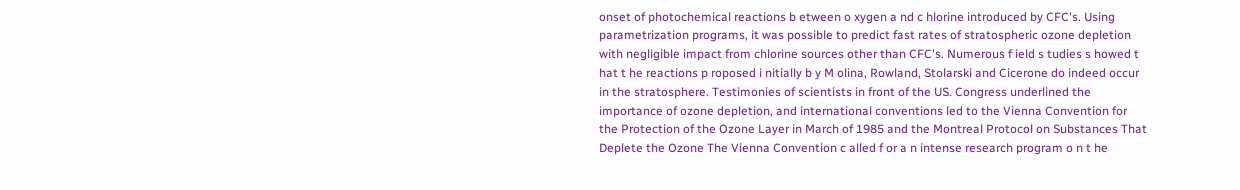onset of photochemical reactions b etween o xygen a nd c hlorine introduced by CFC's. Using parametrization programs, it was possible to predict fast rates of stratospheric ozone depletion with negligible impact from chlorine sources other than CFC's. Numerous f ield s tudies s howed t hat t he reactions p roposed i nitially b y M olina, Rowland, Stolarski and Cicerone do indeed occur in the stratosphere. Testimonies of scientists in front of the US. Congress underlined the importance of ozone depletion, and international conventions led to the Vienna Convention for the Protection of the Ozone Layer in March of 1985 and the Montreal Protocol on Substances That Deplete the Ozone The Vienna Convention c alled f or a n intense research program o n t he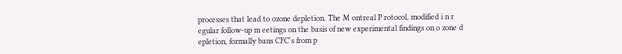processes that lead to ozone depletion. The M ontreal P rotocol, modified i n r egular follow-up m eetings on the basis of new experimental findings on o zone d epletion, formally bans CFC's from p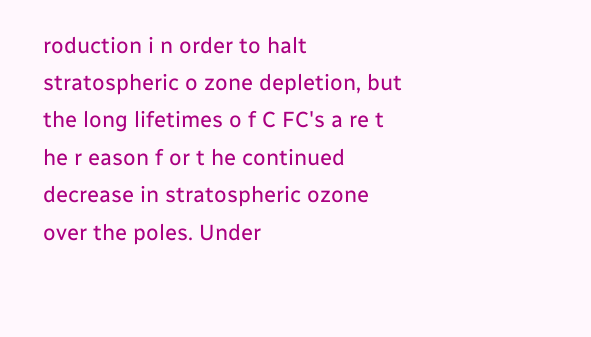roduction i n order to halt stratospheric o zone depletion, but the long lifetimes o f C FC's a re t he r eason f or t he continued decrease in stratospheric ozone over the poles. Under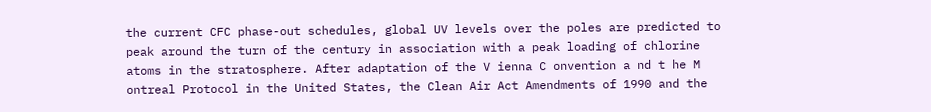the current CFC phase-out schedules, global UV levels over the poles are predicted to peak around the turn of the century in association with a peak loading of chlorine atoms in the stratosphere. After adaptation of the V ienna C onvention a nd t he M ontreal Protocol in the United States, the Clean Air Act Amendments of 1990 and the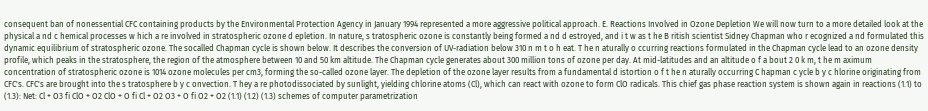consequent ban of nonessential CFC containing products by the Environmental Protection Agency in January 1994 represented a more aggressive political approach. E. Reactions Involved in Ozone Depletion We will now turn to a more detailed look at the physical a nd c hemical processes w hich a re involved in stratospheric ozone d epletion. In nature, s tratospheric ozone is constantly being formed a nd d estroyed, and i t w as t he B ritish scientist Sidney Chapman who r ecognized a nd formulated this dynamic equilibrium of stratospheric ozone. The socalled Chapman cycle is shown below. It describes the conversion of UV-radiation below 310 n m t o h eat. T he n aturally o ccurring reactions formulated in the Chapman cycle lead to an ozone density profile, which peaks in the stratosphere, the region of the atmosphere between 10 and 50 km altitude. The Chapman cycle generates about 300 million tons of ozone per day. At mid-latitudes and an altitude o f a bout 2 0 k m, t he m aximum concentration of stratospheric ozone is 1014 ozone molecules per cm3, forming the so-called ozone layer. The depletion of the ozone layer results from a fundamental d istortion o f t he n aturally occurring C hapman c ycle b y c hlorine originating from CFC's. CFC's are brought into the s tratosphere b y c onvection. T hey a re photodissociated by sunlight, yielding chlorine atoms (Cl), which can react with ozone to form ClO radicals. This chief gas phase reaction system is shown again in reactions (1.1) to (1.3): Net: Cl + O3 fi ClO + O2 ClO + O fi Cl + O2 O3 + O fi O2 + O2 (1.1) (1.2) (1.3) schemes of computer parametrization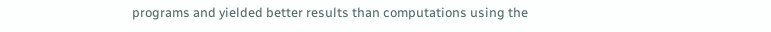programs and yielded better results than computations using the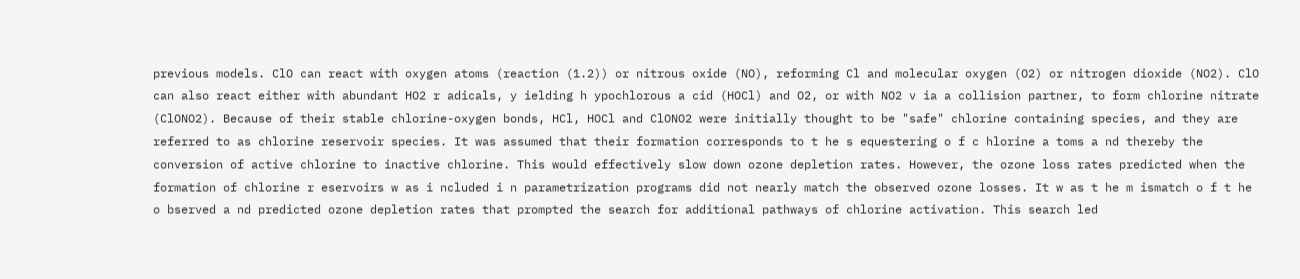previous models. ClO can react with oxygen atoms (reaction (1.2)) or nitrous oxide (NO), reforming Cl and molecular oxygen (O2) or nitrogen dioxide (NO2). ClO can also react either with abundant HO2 r adicals, y ielding h ypochlorous a cid (HOCl) and O2, or with NO2 v ia a collision partner, to form chlorine nitrate (ClONO2). Because of their stable chlorine-oxygen bonds, HCl, HOCl and ClONO2 were initially thought to be "safe" chlorine containing species, and they are referred to as chlorine reservoir species. It was assumed that their formation corresponds to t he s equestering o f c hlorine a toms a nd thereby the conversion of active chlorine to inactive chlorine. This would effectively slow down ozone depletion rates. However, the ozone loss rates predicted when the formation of chlorine r eservoirs w as i ncluded i n parametrization programs did not nearly match the observed ozone losses. It w as t he m ismatch o f t he o bserved a nd predicted ozone depletion rates that prompted the search for additional pathways of chlorine activation. This search led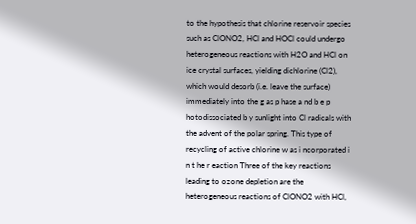to the hypothesis that chlorine reservoir species such as ClONO2, HCl and HOCl could undergo heterogeneous reactions with H2O and HCl on ice crystal surfaces, yielding dichlorine (Cl2), which would desorb (i.e. leave the surface) immediately into the g as p hase a nd b e p hotodissociated b y sunlight into Cl radicals with the advent of the polar spring. This type of recycling of active chlorine w as i ncorporated i n t he r eaction Three of the key reactions leading to ozone depletion are the heterogeneous reactions of ClONO2 with HCl,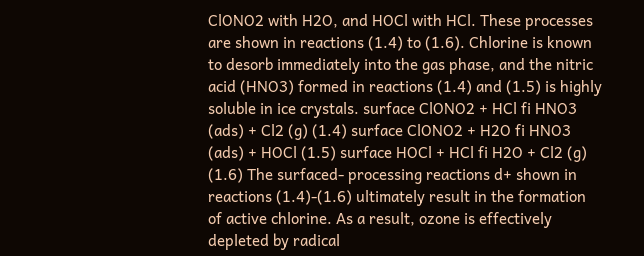ClONO2 with H2O, and HOCl with HCl. These processes are shown in reactions (1.4) to (1.6). Chlorine is known to desorb immediately into the gas phase, and the nitric acid (HNO3) formed in reactions (1.4) and (1.5) is highly soluble in ice crystals. surface ClONO2 + HCl fi HNO3 (ads) + Cl2 (g) (1.4) surface ClONO2 + H2O fi HNO3 (ads) + HOCl (1.5) surface HOCl + HCl fi H2O + Cl2 (g) (1.6) The surfaced- processing reactions d+ shown in reactions (1.4)-(1.6) ultimately result in the formation of active chlorine. As a result, ozone is effectively depleted by radical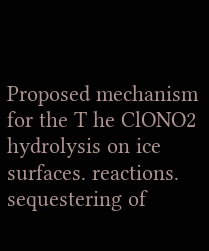Proposed mechanism for the T he ClONO2 hydrolysis on ice surfaces. reactions. sequestering of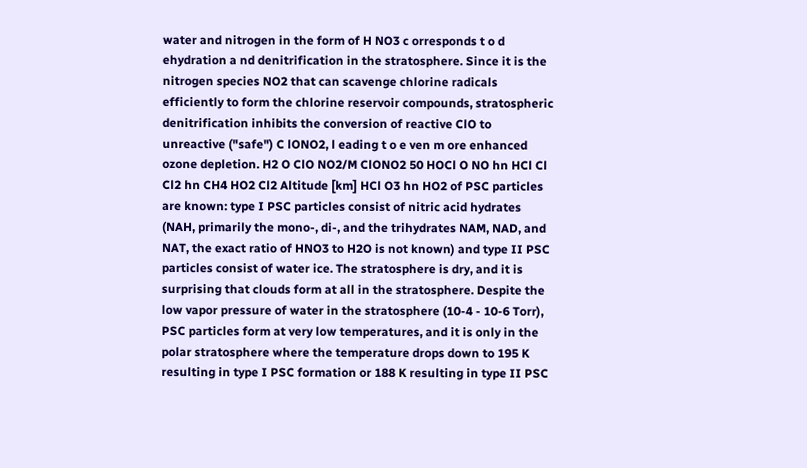water and nitrogen in the form of H NO3 c orresponds t o d ehydration a nd denitrification in the stratosphere. Since it is the nitrogen species NO2 that can scavenge chlorine radicals efficiently to form the chlorine reservoir compounds, stratospheric denitrification inhibits the conversion of reactive ClO to unreactive ("safe") C lONO2, l eading t o e ven m ore enhanced ozone depletion. H2 O ClO NO2/M ClONO2 50 HOCl O NO hn HCl Cl Cl2 hn CH4 HO2 Cl2 Altitude [km] HCl O3 hn HO2 of PSC particles are known: type I PSC particles consist of nitric acid hydrates (NAH, primarily the mono-, di-, and the trihydrates NAM, NAD, and NAT, the exact ratio of HNO3 to H2O is not known) and type II PSC particles consist of water ice. The stratosphere is dry, and it is surprising that clouds form at all in the stratosphere. Despite the low vapor pressure of water in the stratosphere (10-4 - 10-6 Torr), PSC particles form at very low temperatures, and it is only in the polar stratosphere where the temperature drops down to 195 K resulting in type I PSC formation or 188 K resulting in type II PSC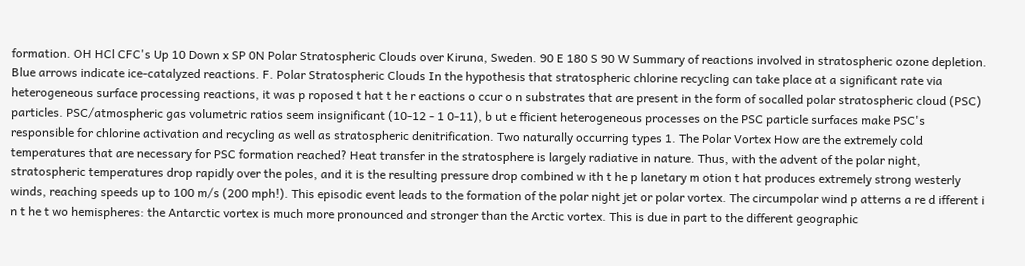formation. OH HCl CFC's Up 10 Down x SP 0N Polar Stratospheric Clouds over Kiruna, Sweden. 90 E 180 S 90 W Summary of reactions involved in stratospheric ozone depletion. Blue arrows indicate ice-catalyzed reactions. F. Polar Stratospheric Clouds In the hypothesis that stratospheric chlorine recycling can take place at a significant rate via heterogeneous surface processing reactions, it was p roposed t hat t he r eactions o ccur o n substrates that are present in the form of socalled polar stratospheric cloud (PSC) particles. PSC/atmospheric gas volumetric ratios seem insignificant (10-12 - 1 0-11), b ut e fficient heterogeneous processes on the PSC particle surfaces make PSC's responsible for chlorine activation and recycling as well as stratospheric denitrification. Two naturally occurring types 1. The Polar Vortex How are the extremely cold temperatures that are necessary for PSC formation reached? Heat transfer in the stratosphere is largely radiative in nature. Thus, with the advent of the polar night, stratospheric temperatures drop rapidly over the poles, and it is the resulting pressure drop combined w ith t he p lanetary m otion t hat produces extremely strong westerly winds, reaching speeds up to 100 m/s (200 mph!). This episodic event leads to the formation of the polar night jet or polar vortex. The circumpolar wind p atterns a re d ifferent i n t he t wo hemispheres: the Antarctic vortex is much more pronounced and stronger than the Arctic vortex. This is due in part to the different geographic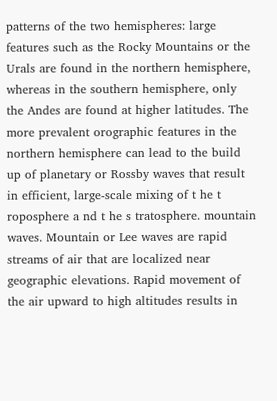patterns of the two hemispheres: large features such as the Rocky Mountains or the Urals are found in the northern hemisphere, whereas in the southern hemisphere, only the Andes are found at higher latitudes. The more prevalent orographic features in the northern hemisphere can lead to the build up of planetary or Rossby waves that result in efficient, large-scale mixing of t he t roposphere a nd t he s tratosphere. mountain waves. Mountain or Lee waves are rapid streams of air that are localized near geographic elevations. Rapid movement of the air upward to high altitudes results in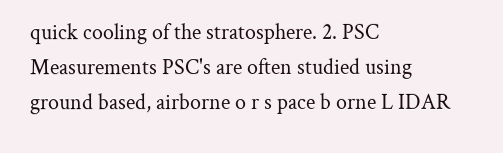quick cooling of the stratosphere. 2. PSC Measurements PSC's are often studied using ground based, airborne o r s pace b orne L IDAR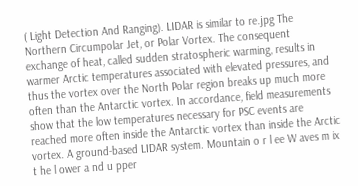( Light Detection And Ranging). LIDAR is similar to re.jpg The Northern Circumpolar Jet, or Polar Vortex. The consequent exchange of heat, called sudden stratospheric warming, results in warmer Arctic temperatures associated with elevated pressures, and thus the vortex over the North Polar region breaks up much more often than the Antarctic vortex. In accordance, field measurements show that the low temperatures necessary for PSC events are reached more often inside the Antarctic vortex than inside the Arctic vortex. A ground-based LIDAR system. Mountain o r l ee W aves m ix t he l ower a nd u pper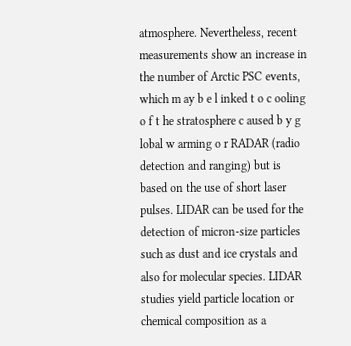atmosphere. Nevertheless, recent measurements show an increase in the number of Arctic PSC events, which m ay b e l inked t o c ooling o f t he stratosphere c aused b y g lobal w arming o r RADAR (radio detection and ranging) but is based on the use of short laser pulses. LIDAR can be used for the detection of micron-size particles such as dust and ice crystals and also for molecular species. LIDAR studies yield particle location or chemical composition as a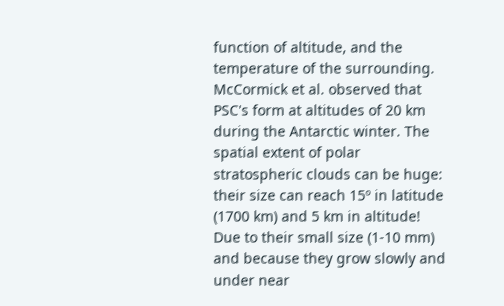function of altitude, and the temperature of the surrounding. McCormick et al. observed that PSC's form at altitudes of 20 km during the Antarctic winter. The spatial extent of polar stratospheric clouds can be huge: their size can reach 15º in latitude (1700 km) and 5 km in altitude! Due to their small size (1-10 mm) and because they grow slowly and under near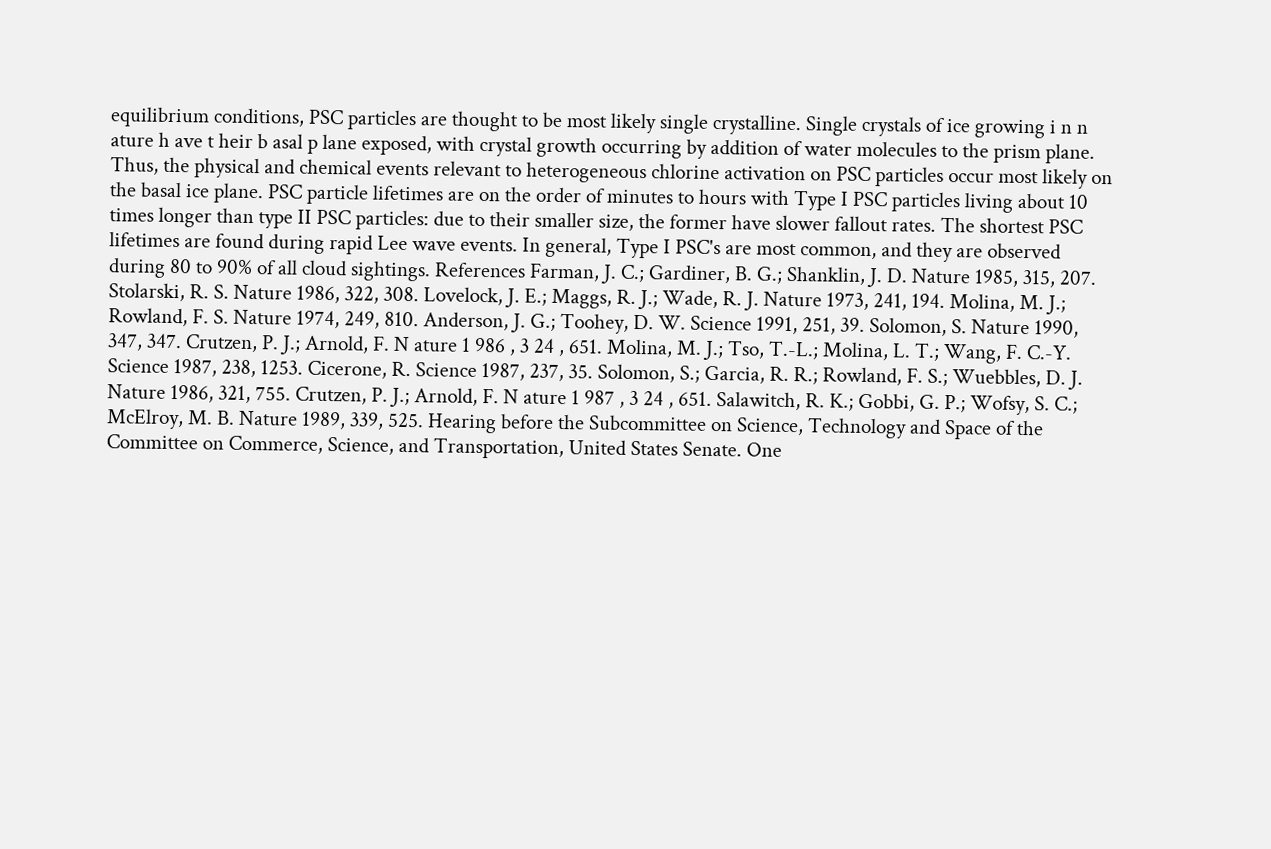equilibrium conditions, PSC particles are thought to be most likely single crystalline. Single crystals of ice growing i n n ature h ave t heir b asal p lane exposed, with crystal growth occurring by addition of water molecules to the prism plane. Thus, the physical and chemical events relevant to heterogeneous chlorine activation on PSC particles occur most likely on the basal ice plane. PSC particle lifetimes are on the order of minutes to hours with Type I PSC particles living about 10 times longer than type II PSC particles: due to their smaller size, the former have slower fallout rates. The shortest PSC lifetimes are found during rapid Lee wave events. In general, Type I PSC's are most common, and they are observed during 80 to 90% of all cloud sightings. References Farman, J. C.; Gardiner, B. G.; Shanklin, J. D. Nature 1985, 315, 207. Stolarski, R. S. Nature 1986, 322, 308. Lovelock, J. E.; Maggs, R. J.; Wade, R. J. Nature 1973, 241, 194. Molina, M. J.; Rowland, F. S. Nature 1974, 249, 810. Anderson, J. G.; Toohey, D. W. Science 1991, 251, 39. Solomon, S. Nature 1990, 347, 347. Crutzen, P. J.; Arnold, F. N ature 1 986 , 3 24 , 651. Molina, M. J.; Tso, T.-L.; Molina, L. T.; Wang, F. C.-Y. Science 1987, 238, 1253. Cicerone, R. Science 1987, 237, 35. Solomon, S.; Garcia, R. R.; Rowland, F. S.; Wuebbles, D. J. Nature 1986, 321, 755. Crutzen, P. J.; Arnold, F. N ature 1 987 , 3 24 , 651. Salawitch, R. K.; Gobbi, G. P.; Wofsy, S. C.; McElroy, M. B. Nature 1989, 339, 525. Hearing before the Subcommittee on Science, Technology and Space of the Committee on Commerce, Science, and Transportation, United States Senate. One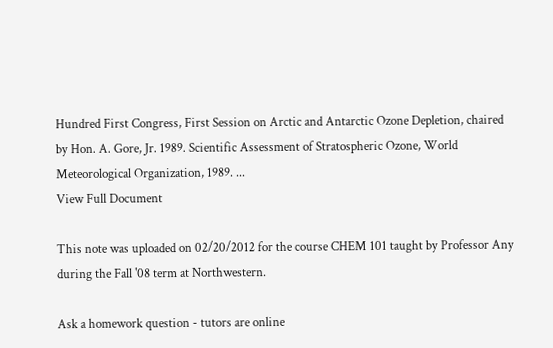Hundred First Congress, First Session on Arctic and Antarctic Ozone Depletion, chaired by Hon. A. Gore, Jr. 1989. Scientific Assessment of Stratospheric Ozone, World Meteorological Organization, 1989. ...
View Full Document

This note was uploaded on 02/20/2012 for the course CHEM 101 taught by Professor Any during the Fall '08 term at Northwestern.

Ask a homework question - tutors are online